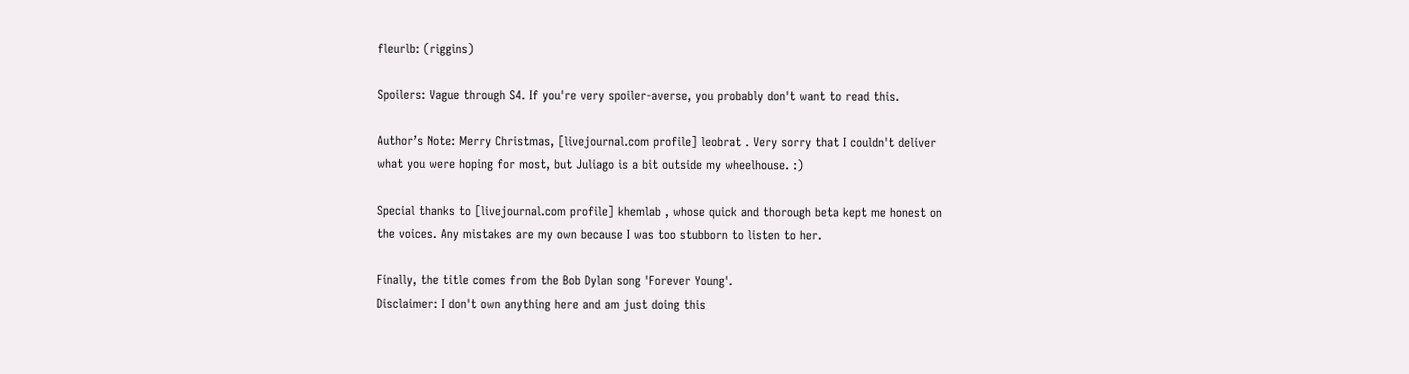fleurlb: (riggins)

Spoilers: Vague through S4. If you're very spoiler-averse, you probably don't want to read this.

Author’s Note: Merry Christmas, [livejournal.com profile] leobrat . Very sorry that I couldn't deliver what you were hoping for most, but Juliago is a bit outside my wheelhouse. :)

Special thanks to [livejournal.com profile] khemlab , whose quick and thorough beta kept me honest on the voices. Any mistakes are my own because I was too stubborn to listen to her.

Finally, the title comes from the Bob Dylan song 'Forever Young'.
Disclaimer: I don't own anything here and am just doing this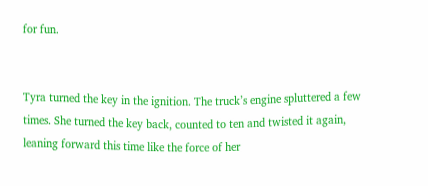for fun.


Tyra turned the key in the ignition. The truck’s engine spluttered a few times. She turned the key back, counted to ten and twisted it again, leaning forward this time like the force of her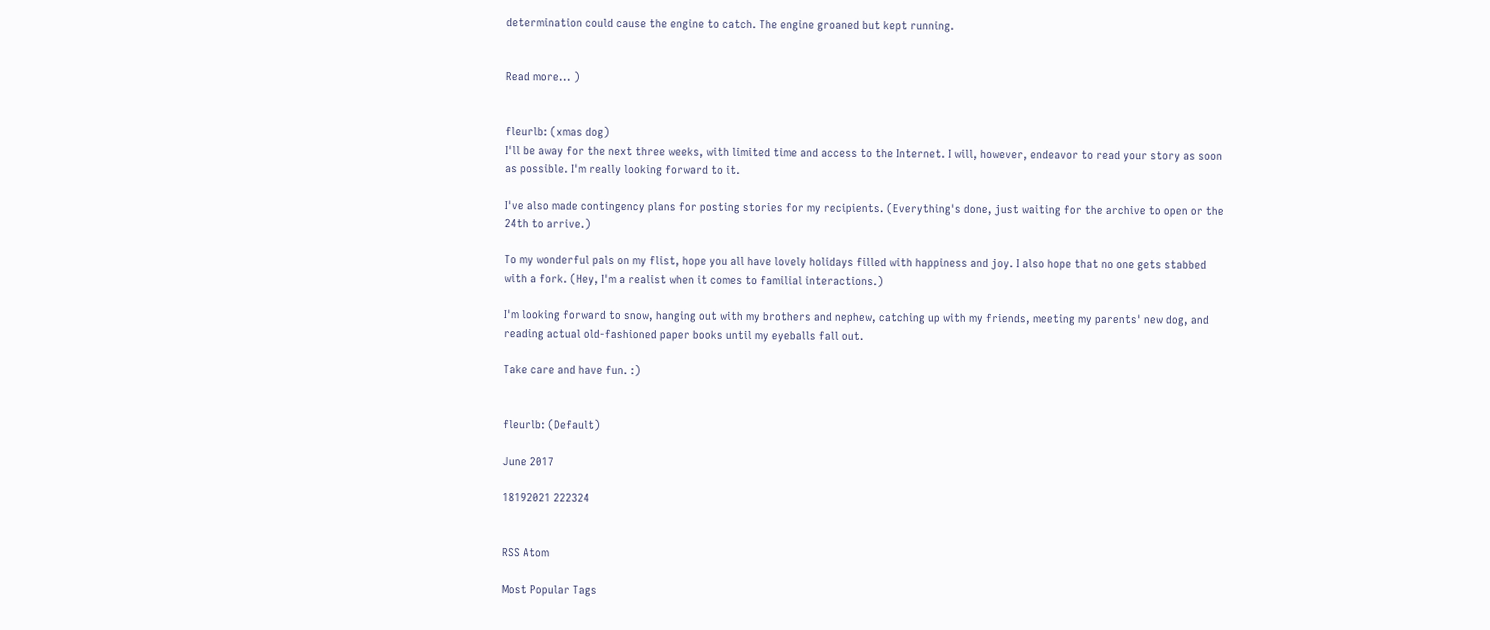determination could cause the engine to catch. The engine groaned but kept running.


Read more... )


fleurlb: (xmas dog)
I'll be away for the next three weeks, with limited time and access to the Internet. I will, however, endeavor to read your story as soon as possible. I'm really looking forward to it.

I've also made contingency plans for posting stories for my recipients. (Everything's done, just waiting for the archive to open or the 24th to arrive.)

To my wonderful pals on my flist, hope you all have lovely holidays filled with happiness and joy. I also hope that no one gets stabbed with a fork. (Hey, I'm a realist when it comes to familial interactions.)

I'm looking forward to snow, hanging out with my brothers and nephew, catching up with my friends, meeting my parents' new dog, and reading actual old-fashioned paper books until my eyeballs fall out.

Take care and have fun. :)


fleurlb: (Default)

June 2017

18192021 222324


RSS Atom

Most Popular Tags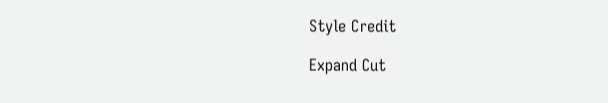Style Credit

Expand Cut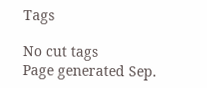Tags

No cut tags
Page generated Sep.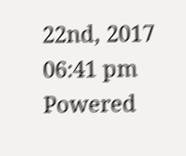22nd, 2017 06:41 pm
Powered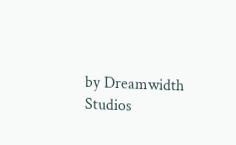by Dreamwidth Studios